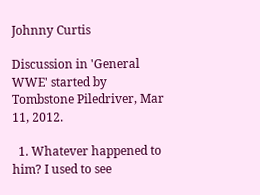Johnny Curtis

Discussion in 'General WWE' started by Tombstone Piledriver, Mar 11, 2012.

  1. Whatever happened to him? I used to see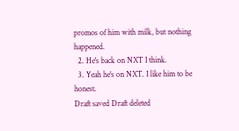promos of him with milk, but nothing happened.
  2. He's back on NXT I think.
  3. Yeah he's on NXT. I like him to be honest.
Draft saved Draft deleted